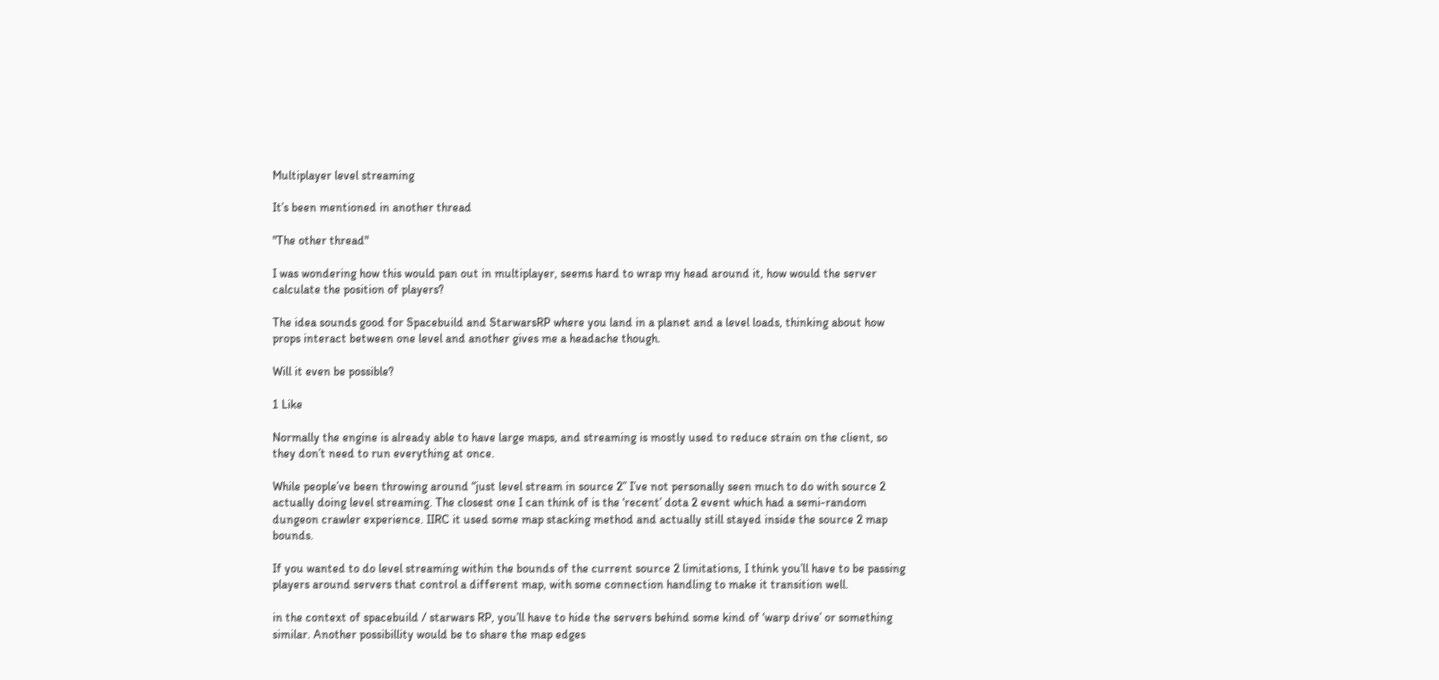Multiplayer level streaming

It’s been mentioned in another thread

"The other thread"

I was wondering how this would pan out in multiplayer, seems hard to wrap my head around it, how would the server calculate the position of players?

The idea sounds good for Spacebuild and StarwarsRP where you land in a planet and a level loads, thinking about how props interact between one level and another gives me a headache though.

Will it even be possible?

1 Like

Normally the engine is already able to have large maps, and streaming is mostly used to reduce strain on the client, so they don’t need to run everything at once.

While people’ve been throwing around “just level stream in source 2” I’ve not personally seen much to do with source 2 actually doing level streaming. The closest one I can think of is the ‘recent’ dota 2 event which had a semi-random dungeon crawler experience. IIRC it used some map stacking method and actually still stayed inside the source 2 map bounds.

If you wanted to do level streaming within the bounds of the current source 2 limitations, I think you’ll have to be passing players around servers that control a different map, with some connection handling to make it transition well.

in the context of spacebuild / starwars RP, you’ll have to hide the servers behind some kind of ‘warp drive’ or something similar. Another possibillity would be to share the map edges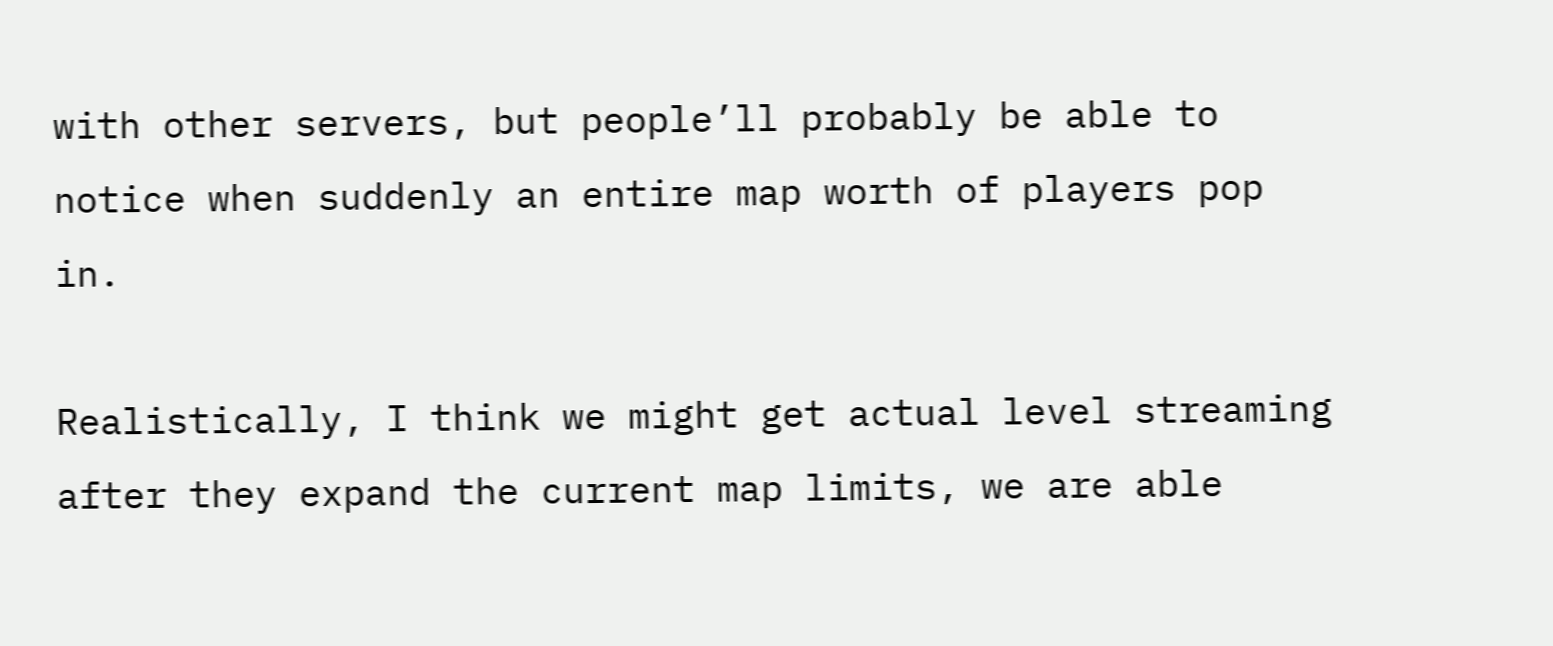with other servers, but people’ll probably be able to notice when suddenly an entire map worth of players pop in.

Realistically, I think we might get actual level streaming after they expand the current map limits, we are able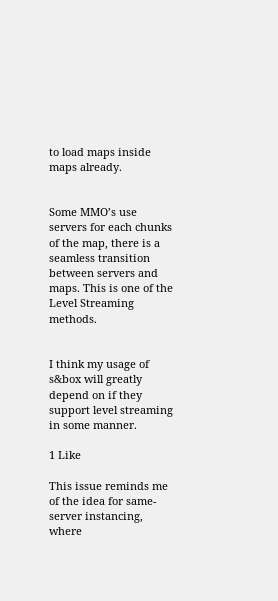to load maps inside maps already.


Some MMO’s use servers for each chunks of the map, there is a seamless transition between servers and maps. This is one of the Level Streaming methods.


I think my usage of s&box will greatly depend on if they support level streaming in some manner.

1 Like

This issue reminds me of the idea for same-server instancing, where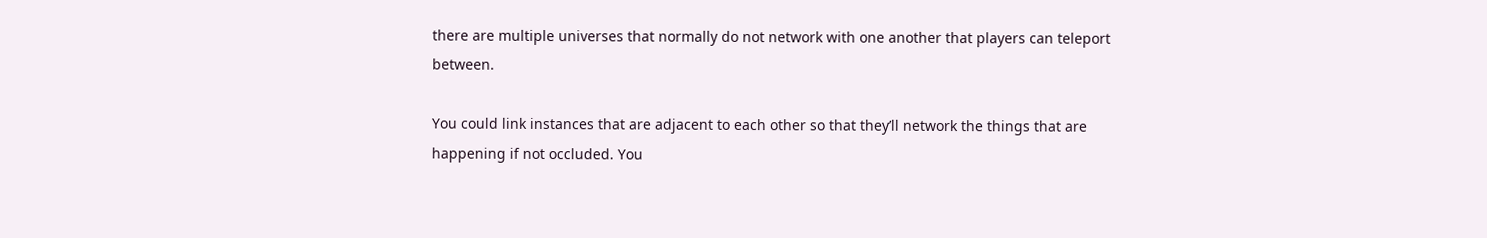there are multiple universes that normally do not network with one another that players can teleport between.

You could link instances that are adjacent to each other so that they’ll network the things that are happening if not occluded. You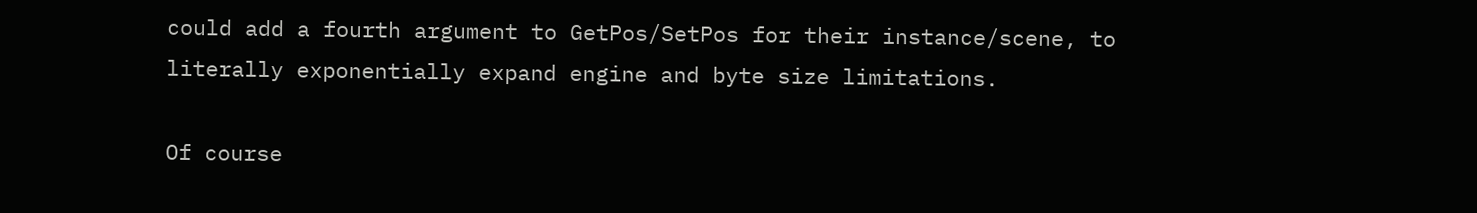could add a fourth argument to GetPos/SetPos for their instance/scene, to literally exponentially expand engine and byte size limitations.

Of course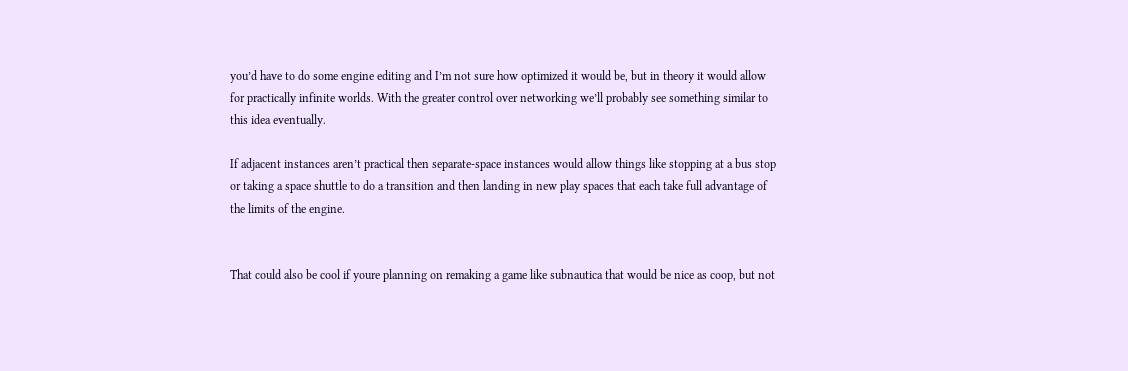you’d have to do some engine editing and I’m not sure how optimized it would be, but in theory it would allow for practically infinite worlds. With the greater control over networking we’ll probably see something similar to this idea eventually.

If adjacent instances aren’t practical then separate-space instances would allow things like stopping at a bus stop or taking a space shuttle to do a transition and then landing in new play spaces that each take full advantage of the limits of the engine.


That could also be cool if youre planning on remaking a game like subnautica that would be nice as coop, but not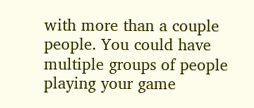with more than a couple people. You could have multiple groups of people playing your game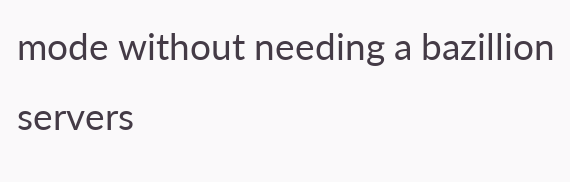mode without needing a bazillion servers